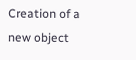Creation of a new object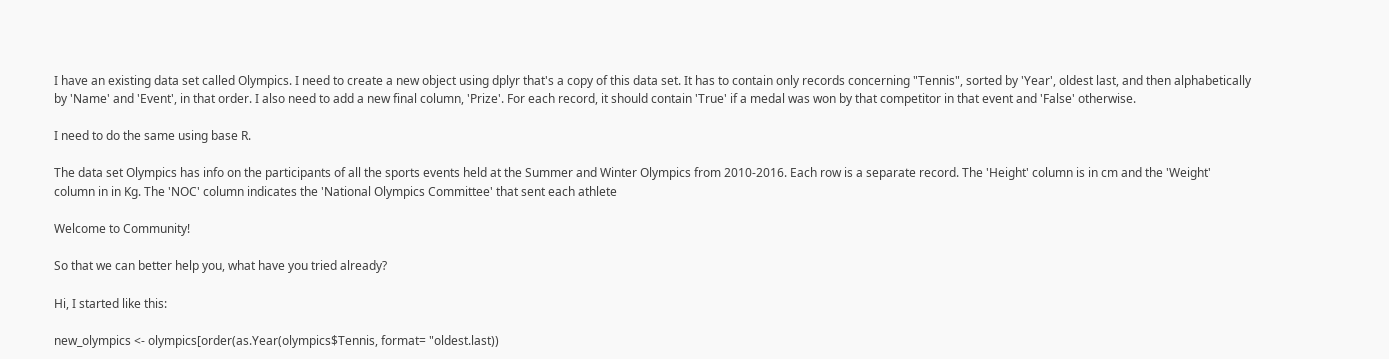I have an existing data set called Olympics. I need to create a new object using dplyr that's a copy of this data set. It has to contain only records concerning "Tennis", sorted by 'Year', oldest last, and then alphabetically by 'Name' and 'Event', in that order. I also need to add a new final column, 'Prize'. For each record, it should contain 'True' if a medal was won by that competitor in that event and 'False' otherwise.

I need to do the same using base R.

The data set Olympics has info on the participants of all the sports events held at the Summer and Winter Olympics from 2010-2016. Each row is a separate record. The 'Height' column is in cm and the 'Weight' column in in Kg. The 'NOC' column indicates the 'National Olympics Committee' that sent each athlete

Welcome to Community!

So that we can better help you, what have you tried already?

Hi, I started like this:

new_olympics <- olympics[order(as.Year(olympics$Tennis, format= "oldest.last))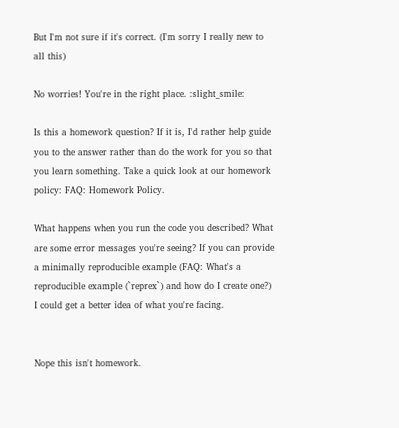But I'm not sure if it's correct. (I'm sorry I really new to all this)

No worries! You're in the right place. :slight_smile:

Is this a homework question? If it is, I'd rather help guide you to the answer rather than do the work for you so that you learn something. Take a quick look at our homework policy: FAQ: Homework Policy.

What happens when you run the code you described? What are some error messages you're seeing? If you can provide a minimally reproducible example (FAQ: What's a reproducible example (`reprex`) and how do I create one?) I could get a better idea of what you're facing.


Nope this isn't homework.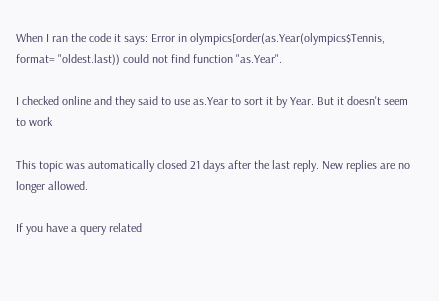When I ran the code it says: Error in olympics[order(as.Year(olympics$Tennis, format= "oldest.last)) could not find function "as.Year".

I checked online and they said to use as.Year to sort it by Year. But it doesn't seem to work

This topic was automatically closed 21 days after the last reply. New replies are no longer allowed.

If you have a query related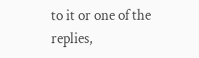to it or one of the replies,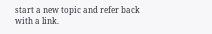start a new topic and refer back with a link.